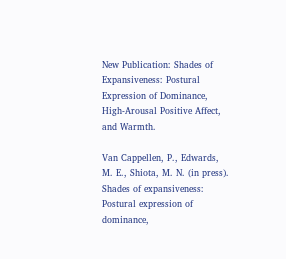New Publication: Shades of Expansiveness: Postural Expression of Dominance, High-Arousal Positive Affect, and Warmth.

Van Cappellen, P., Edwards, M. E., Shiota, M. N. (in press). Shades of expansiveness: Postural expression of dominance,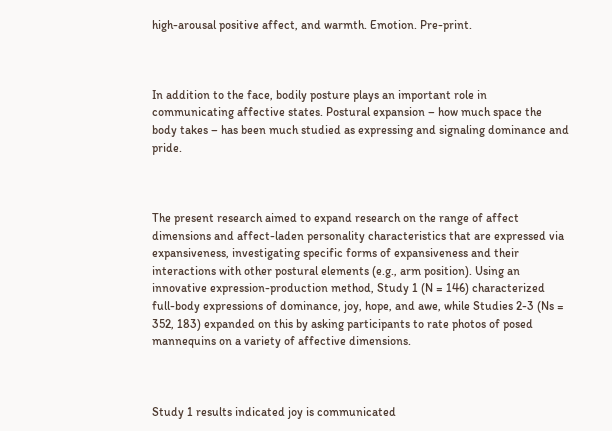high-arousal positive affect, and warmth. Emotion. Pre-print.



In addition to the face, bodily posture plays an important role in communicating affective states. Postural expansion – how much space the body takes – has been much studied as expressing and signaling dominance and pride.



The present research aimed to expand research on the range of affect dimensions and affect-laden personality characteristics that are expressed via expansiveness, investigating specific forms of expansiveness and their interactions with other postural elements (e.g., arm position). Using an innovative expression-production method, Study 1 (N = 146) characterized full-body expressions of dominance, joy, hope, and awe, while Studies 2-3 (Ns = 352, 183) expanded on this by asking participants to rate photos of posed mannequins on a variety of affective dimensions.



Study 1 results indicated joy is communicated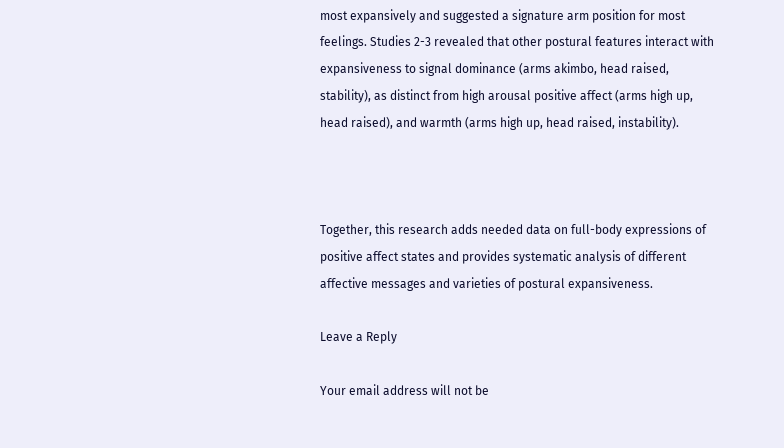most expansively and suggested a signature arm position for most feelings. Studies 2-3 revealed that other postural features interact with expansiveness to signal dominance (arms akimbo, head raised, stability), as distinct from high arousal positive affect (arms high up, head raised), and warmth (arms high up, head raised, instability).



Together, this research adds needed data on full-body expressions of positive affect states and provides systematic analysis of different affective messages and varieties of postural expansiveness.

Leave a Reply

Your email address will not be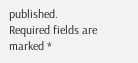published. Required fields are marked *